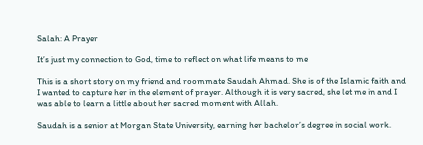Salah: A Prayer

It’s just my connection to God, time to reflect on what life means to me

This is a short story on my friend and roommate Saudah Ahmad. She is of the Islamic faith and I wanted to capture her in the element of prayer. Although it is very sacred, she let me in and I was able to learn a little about her sacred moment with Allah.

Saudah is a senior at Morgan State University, earning her bachelor’s degree in social work.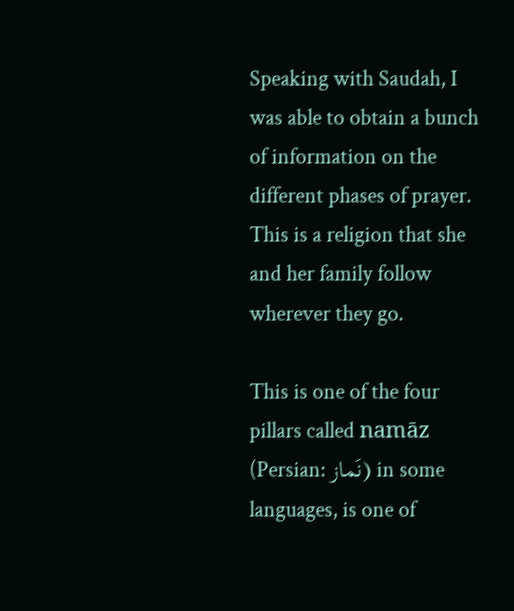Speaking with Saudah, I was able to obtain a bunch of information on the different phases of prayer. This is a religion that she and her family follow wherever they go.

This is one of the four pillars called namāz (Persian: نَماز) in some languages, is one of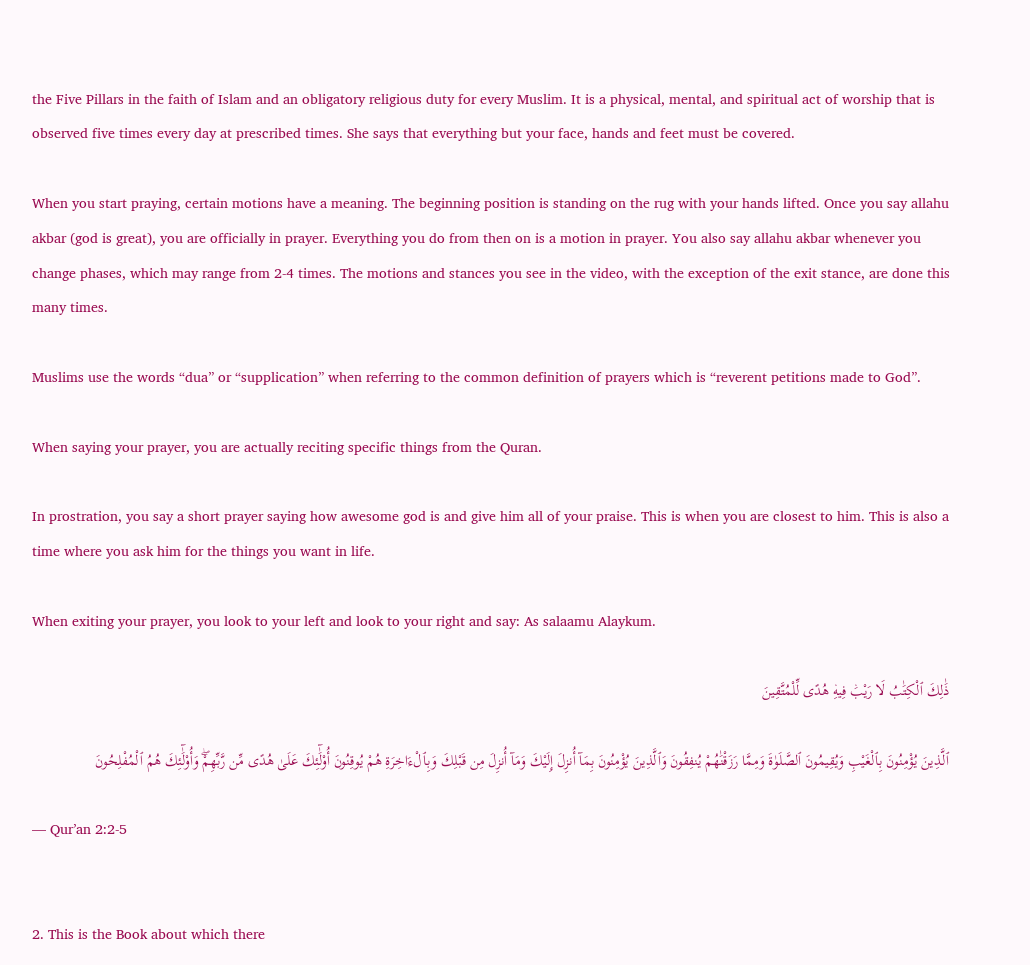the Five Pillars in the faith of Islam and an obligatory religious duty for every Muslim. It is a physical, mental, and spiritual act of worship that is observed five times every day at prescribed times. She says that everything but your face, hands and feet must be covered.

When you start praying, certain motions have a meaning. The beginning position is standing on the rug with your hands lifted. Once you say allahu akbar (god is great), you are officially in prayer. Everything you do from then on is a motion in prayer. You also say allahu akbar whenever you change phases, which may range from 2-4 times. The motions and stances you see in the video, with the exception of the exit stance, are done this many times.

Muslims use the words “dua” or “supplication” when referring to the common definition of prayers which is “reverent petitions made to God”.

When saying your prayer, you are actually reciting specific things from the Quran.

In prostration, you say a short prayer saying how awesome god is and give him all of your praise. This is when you are closest to him. This is also a time where you ask him for the things you want in life.

When exiting your prayer, you look to your left and look to your right and say: As salaamu Alaykum.

ذَٰلِكَ ٱلْكِتَٰبُ لَا رَيْبَۛ فِيهِۛ هُدًى لِّلْمُتَّقِينَ

ٱلَّذِينَ يُؤْمِنُونَ بِٱلْغَيْبِ وَيُقِيمُونَ ٱلصَّلَوٰةَ وَمِمَّا رَزَقْنَٰهُمْ يُنفِقُونَ وَٱلَّذِينَ يُؤْمِنُونَ بِمَآ أُنزِلَ إِلَيْكَ وَمَآ أُنزِلَ مِن قَبْلِكَ وَبِٱلْءَاخِرَةِ هُمْ يُوقِنُونَ أُو۟لَٰٓئِكَ عَلَىٰ هُدًى مِّن رَّبِّهِمْۖ وَأُو۟لَٰٓئِكَ هُمُ ٱلْمُفْلِحُونَ

— Qur’an 2:2-5


2. This is the Book about which there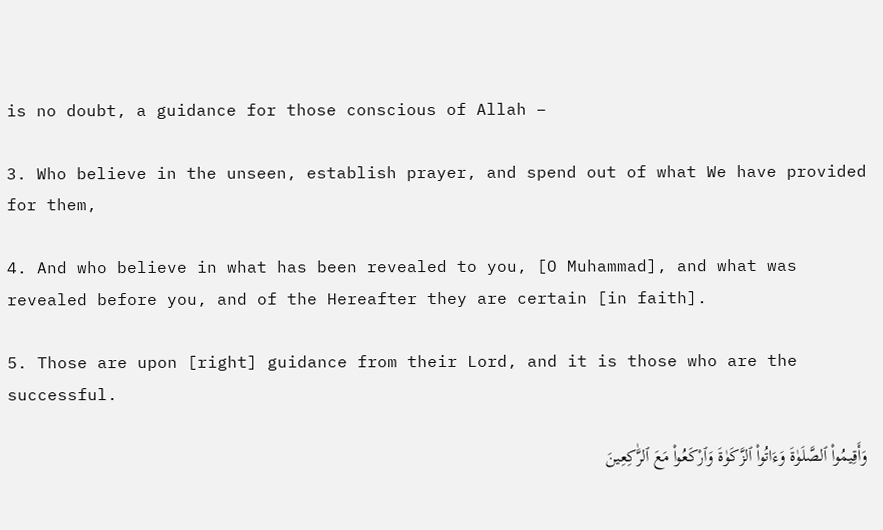is no doubt, a guidance for those conscious of Allah –

3. Who believe in the unseen, establish prayer, and spend out of what We have provided for them,

4. And who believe in what has been revealed to you, [O Muhammad], and what was revealed before you, and of the Hereafter they are certain [in faith].

5. Those are upon [right] guidance from their Lord, and it is those who are the successful.

وَأَقِيمُوا۟ ٱلصَّلَوٰةَ وَءَاتُوا۟ ٱلزَّكَوٰةَ وَٱرْكَعُوا۟ مَعَ ٱلرَّٰكِعِينَ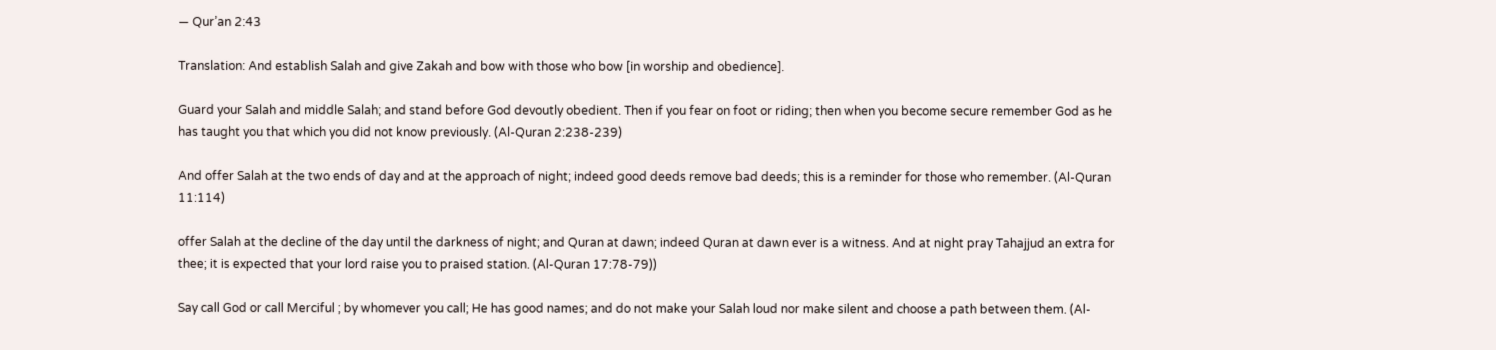— Qur’an 2:43

Translation: And establish Salah and give Zakah and bow with those who bow [in worship and obedience].

Guard your Salah and middle Salah; and stand before God devoutly obedient. Then if you fear on foot or riding; then when you become secure remember God as he has taught you that which you did not know previously. (Al-Quran 2:238-239)

And offer Salah at the two ends of day and at the approach of night; indeed good deeds remove bad deeds; this is a reminder for those who remember. (Al-Quran 11:114)

offer Salah at the decline of the day until the darkness of night; and Quran at dawn; indeed Quran at dawn ever is a witness. And at night pray Tahajjud an extra for thee; it is expected that your lord raise you to praised station. (Al-Quran 17:78-79))

Say call God or call Merciful ; by whomever you call; He has good names; and do not make your Salah loud nor make silent and choose a path between them. (Al-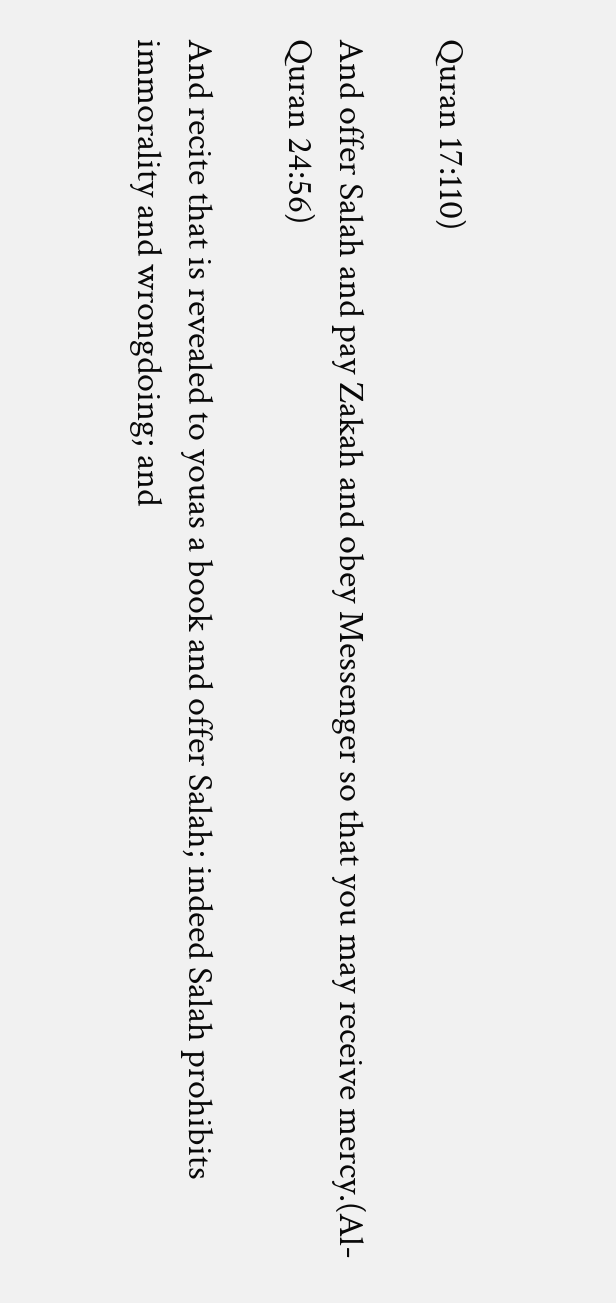Quran 17:110)

And offer Salah and pay Zakah and obey Messenger so that you may receive mercy.(Al-Quran 24:56)

And recite that is revealed to youas a book and offer Salah; indeed Salah prohibits immorality and wrongdoing; and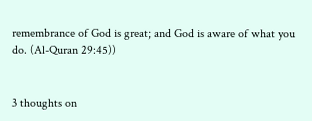remembrance of God is great; and God is aware of what you do. (Al-Quran 29:45))


3 thoughts on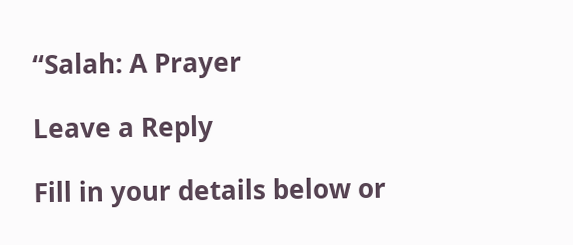“Salah: A Prayer

Leave a Reply

Fill in your details below or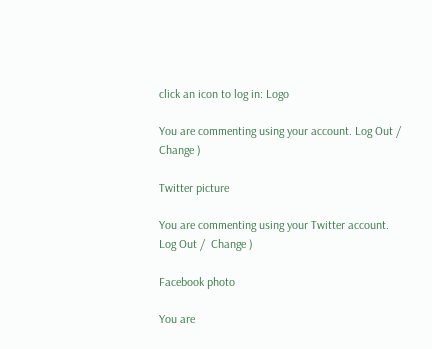click an icon to log in: Logo

You are commenting using your account. Log Out /  Change )

Twitter picture

You are commenting using your Twitter account. Log Out /  Change )

Facebook photo

You are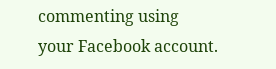commenting using your Facebook account.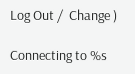Log Out /  Change )

Connecting to %s